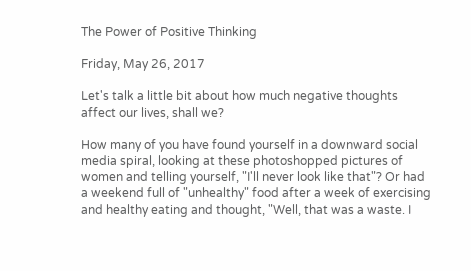The Power of Positive Thinking

Friday, May 26, 2017

Let's talk a little bit about how much negative thoughts affect our lives, shall we?

How many of you have found yourself in a downward social media spiral, looking at these photoshopped pictures of women and telling yourself, "I'll never look like that"? Or had a weekend full of "unhealthy" food after a week of exercising and healthy eating and thought, "Well, that was a waste. I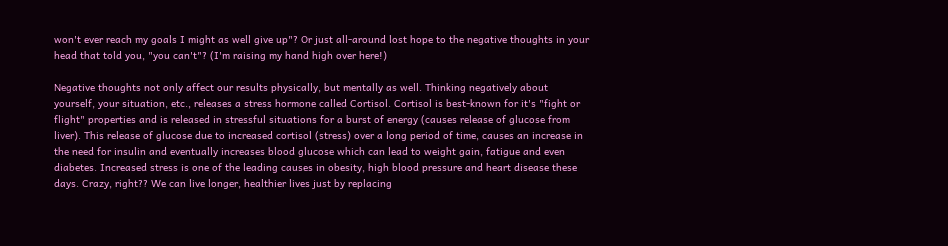won't ever reach my goals I might as well give up"? Or just all-around lost hope to the negative thoughts in your head that told you, "you can't"? (I'm raising my hand high over here!)

Negative thoughts not only affect our results physically, but mentally as well. Thinking negatively about yourself, your situation, etc., releases a stress hormone called Cortisol. Cortisol is best-known for it's "fight or flight" properties and is released in stressful situations for a burst of energy (causes release of glucose from liver). This release of glucose due to increased cortisol (stress) over a long period of time, causes an increase in the need for insulin and eventually increases blood glucose which can lead to weight gain, fatigue and even diabetes. Increased stress is one of the leading causes in obesity, high blood pressure and heart disease these days. Crazy, right?? We can live longer, healthier lives just by replacing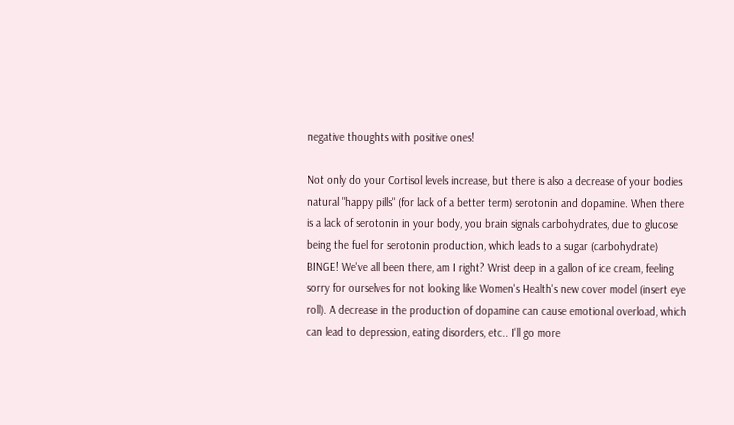negative thoughts with positive ones!

Not only do your Cortisol levels increase, but there is also a decrease of your bodies natural "happy pills" (for lack of a better term) serotonin and dopamine. When there is a lack of serotonin in your body, you brain signals carbohydrates, due to glucose being the fuel for serotonin production, which leads to a sugar (carbohydrate) BINGE! We've all been there, am I right? Wrist deep in a gallon of ice cream, feeling sorry for ourselves for not looking like Women's Health's new cover model (insert eye roll). A decrease in the production of dopamine can cause emotional overload, which can lead to depression, eating disorders, etc.. I'll go more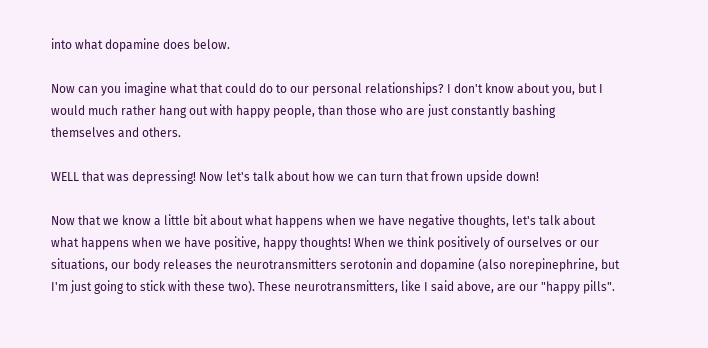into what dopamine does below.

Now can you imagine what that could do to our personal relationships? I don't know about you, but I would much rather hang out with happy people, than those who are just constantly bashing themselves and others.

WELL that was depressing! Now let's talk about how we can turn that frown upside down!

Now that we know a little bit about what happens when we have negative thoughts, let's talk about what happens when we have positive, happy thoughts! When we think positively of ourselves or our situations, our body releases the neurotransmitters serotonin and dopamine (also norepinephrine, but I'm just going to stick with these two). These neurotransmitters, like I said above, are our "happy pills".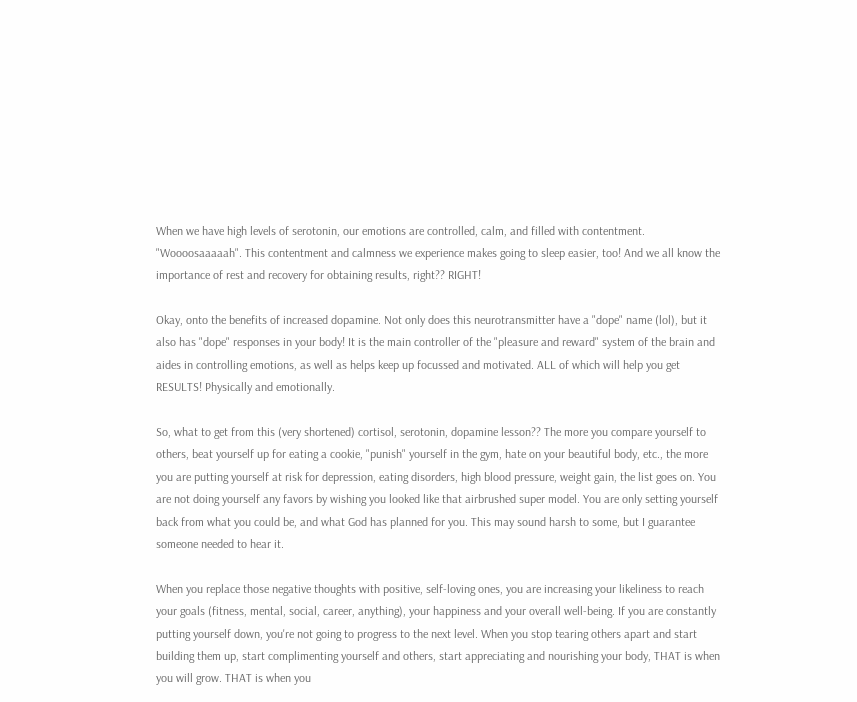When we have high levels of serotonin, our emotions are controlled, calm, and filled with contentment. "Woooosaaaaah". This contentment and calmness we experience makes going to sleep easier, too! And we all know the importance of rest and recovery for obtaining results, right?? RIGHT!

Okay, onto the benefits of increased dopamine. Not only does this neurotransmitter have a "dope" name (lol), but it also has "dope" responses in your body! It is the main controller of the "pleasure and reward" system of the brain and aides in controlling emotions, as well as helps keep up focussed and motivated. ALL of which will help you get RESULTS! Physically and emotionally.

So, what to get from this (very shortened) cortisol, serotonin, dopamine lesson?? The more you compare yourself to others, beat yourself up for eating a cookie, "punish" yourself in the gym, hate on your beautiful body, etc., the more you are putting yourself at risk for depression, eating disorders, high blood pressure, weight gain, the list goes on. You are not doing yourself any favors by wishing you looked like that airbrushed super model. You are only setting yourself back from what you could be, and what God has planned for you. This may sound harsh to some, but I guarantee someone needed to hear it.

When you replace those negative thoughts with positive, self-loving ones, you are increasing your likeliness to reach your goals (fitness, mental, social, career, anything), your happiness and your overall well-being. If you are constantly putting yourself down, you're not going to progress to the next level. When you stop tearing others apart and start building them up, start complimenting yourself and others, start appreciating and nourishing your body, THAT is when you will grow. THAT is when you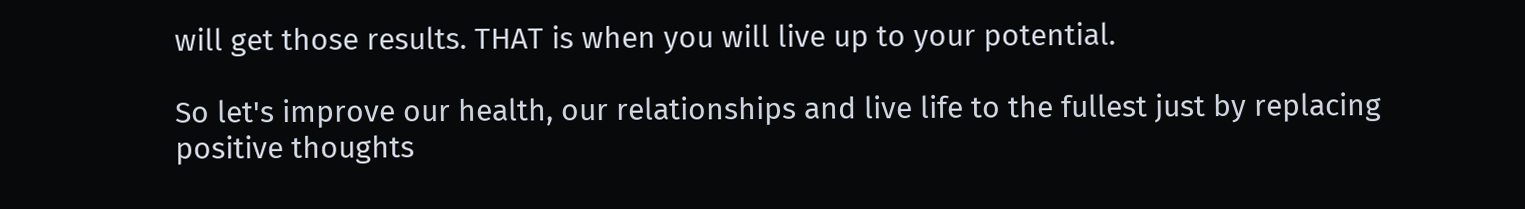will get those results. THAT is when you will live up to your potential.

So let's improve our health, our relationships and live life to the fullest just by replacing positive thoughts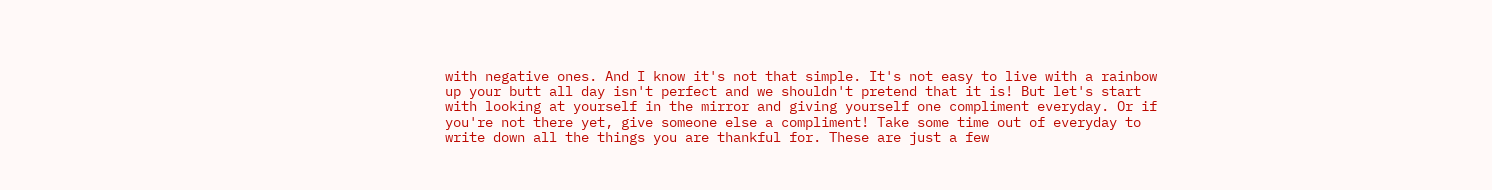with negative ones. And I know it's not that simple. It's not easy to live with a rainbow up your butt all day isn't perfect and we shouldn't pretend that it is! But let's start with looking at yourself in the mirror and giving yourself one compliment everyday. Or if you're not there yet, give someone else a compliment! Take some time out of everyday to write down all the things you are thankful for. These are just a few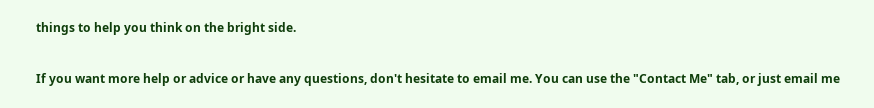things to help you think on the bright side.

If you want more help or advice or have any questions, don't hesitate to email me. You can use the "Contact Me" tab, or just email me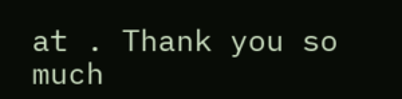at . Thank you so much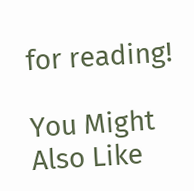for reading!

You Might Also Like